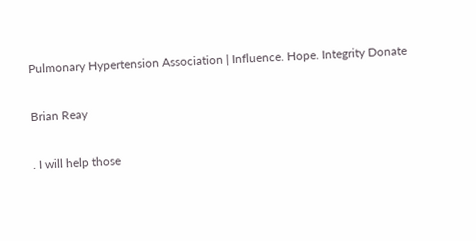Pulmonary Hypertension Association | Influence. Hope. Integrity Donate

Brian Reay

. I will help those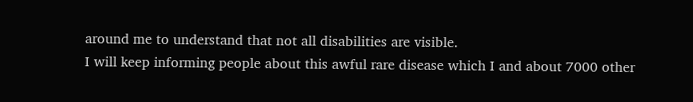around me to understand that not all disabilities are visible.
I will keep informing people about this awful rare disease which I and about 7000 other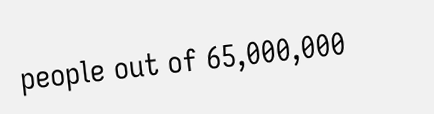people out of 65,000,000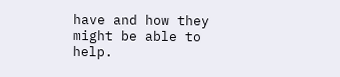have and how they might be able to help.